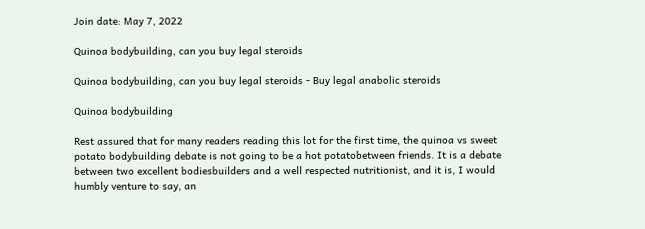Join date: May 7, 2022

Quinoa bodybuilding, can you buy legal steroids

Quinoa bodybuilding, can you buy legal steroids - Buy legal anabolic steroids

Quinoa bodybuilding

Rest assured that for many readers reading this lot for the first time, the quinoa vs sweet potato bodybuilding debate is not going to be a hot potatobetween friends. It is a debate between two excellent bodiesbuilders and a well respected nutritionist, and it is, I would humbly venture to say, an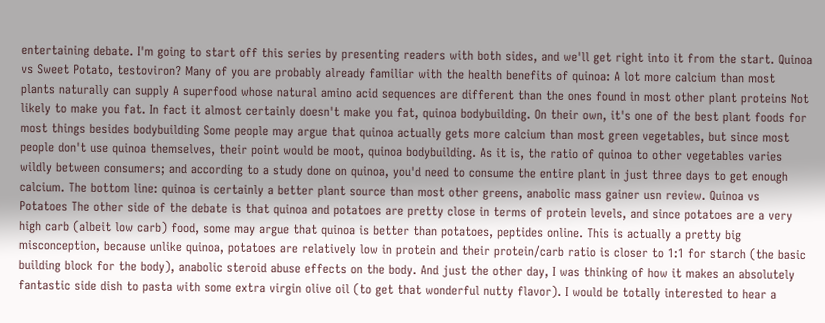entertaining debate. I'm going to start off this series by presenting readers with both sides, and we'll get right into it from the start. Quinoa vs Sweet Potato, testoviron? Many of you are probably already familiar with the health benefits of quinoa: A lot more calcium than most plants naturally can supply A superfood whose natural amino acid sequences are different than the ones found in most other plant proteins Not likely to make you fat. In fact it almost certainly doesn't make you fat, quinoa bodybuilding. On their own, it's one of the best plant foods for most things besides bodybuilding Some people may argue that quinoa actually gets more calcium than most green vegetables, but since most people don't use quinoa themselves, their point would be moot, quinoa bodybuilding. As it is, the ratio of quinoa to other vegetables varies wildly between consumers; and according to a study done on quinoa, you'd need to consume the entire plant in just three days to get enough calcium. The bottom line: quinoa is certainly a better plant source than most other greens, anabolic mass gainer usn review. Quinoa vs Potatoes The other side of the debate is that quinoa and potatoes are pretty close in terms of protein levels, and since potatoes are a very high carb (albeit low carb) food, some may argue that quinoa is better than potatoes, peptides online. This is actually a pretty big misconception, because unlike quinoa, potatoes are relatively low in protein and their protein/carb ratio is closer to 1:1 for starch (the basic building block for the body), anabolic steroid abuse effects on the body. And just the other day, I was thinking of how it makes an absolutely fantastic side dish to pasta with some extra virgin olive oil (to get that wonderful nutty flavor). I would be totally interested to hear a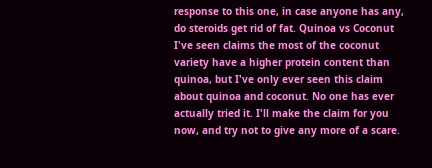response to this one, in case anyone has any, do steroids get rid of fat. Quinoa vs Coconut I've seen claims the most of the coconut variety have a higher protein content than quinoa, but I've only ever seen this claim about quinoa and coconut. No one has ever actually tried it. I'll make the claim for you now, and try not to give any more of a scare.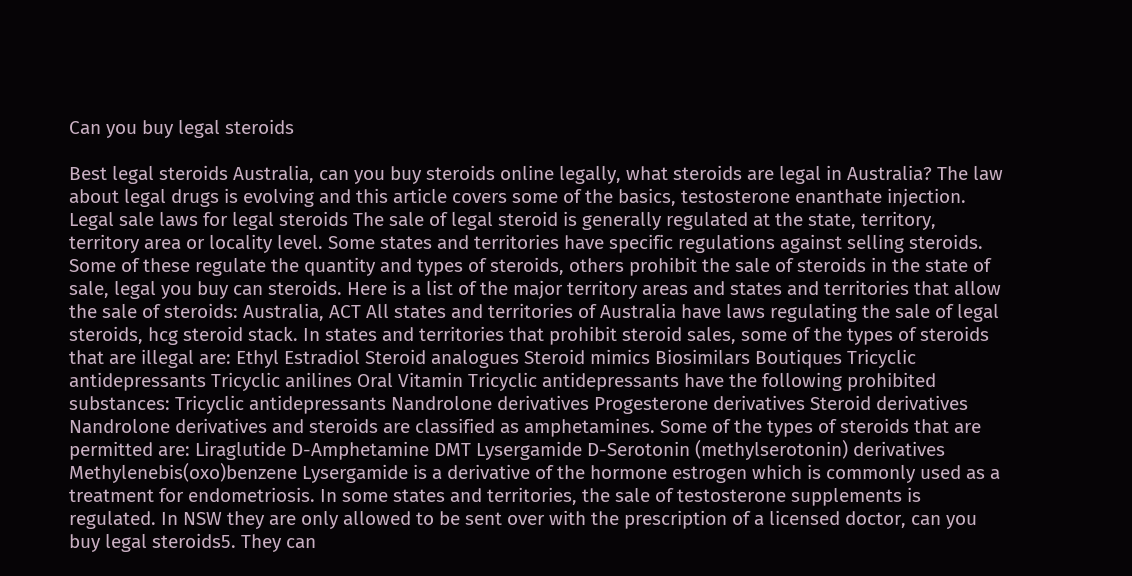Can you buy legal steroids

Best legal steroids Australia, can you buy steroids online legally, what steroids are legal in Australia? The law about legal drugs is evolving and this article covers some of the basics, testosterone enanthate injection. Legal sale laws for legal steroids The sale of legal steroid is generally regulated at the state, territory, territory area or locality level. Some states and territories have specific regulations against selling steroids. Some of these regulate the quantity and types of steroids, others prohibit the sale of steroids in the state of sale, legal you buy can steroids. Here is a list of the major territory areas and states and territories that allow the sale of steroids: Australia, ACT All states and territories of Australia have laws regulating the sale of legal steroids, hcg steroid stack. In states and territories that prohibit steroid sales, some of the types of steroids that are illegal are: Ethyl Estradiol Steroid analogues Steroid mimics Biosimilars Boutiques Tricyclic antidepressants Tricyclic anilines Oral Vitamin Tricyclic antidepressants have the following prohibited substances: Tricyclic antidepressants Nandrolone derivatives Progesterone derivatives Steroid derivatives Nandrolone derivatives and steroids are classified as amphetamines. Some of the types of steroids that are permitted are: Liraglutide D-Amphetamine DMT Lysergamide D-Serotonin (methylserotonin) derivatives Methylenebis(oxo)benzene Lysergamide is a derivative of the hormone estrogen which is commonly used as a treatment for endometriosis. In some states and territories, the sale of testosterone supplements is regulated. In NSW they are only allowed to be sent over with the prescription of a licensed doctor, can you buy legal steroids5. They can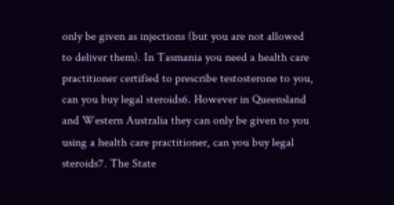only be given as injections (but you are not allowed to deliver them). In Tasmania you need a health care practitioner certified to prescribe testosterone to you, can you buy legal steroids6. However in Queensland and Western Australia they can only be given to you using a health care practitioner, can you buy legal steroids7. The State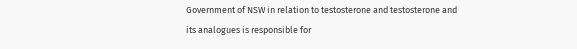Government of NSW in relation to testosterone and testosterone and its analogues is responsible for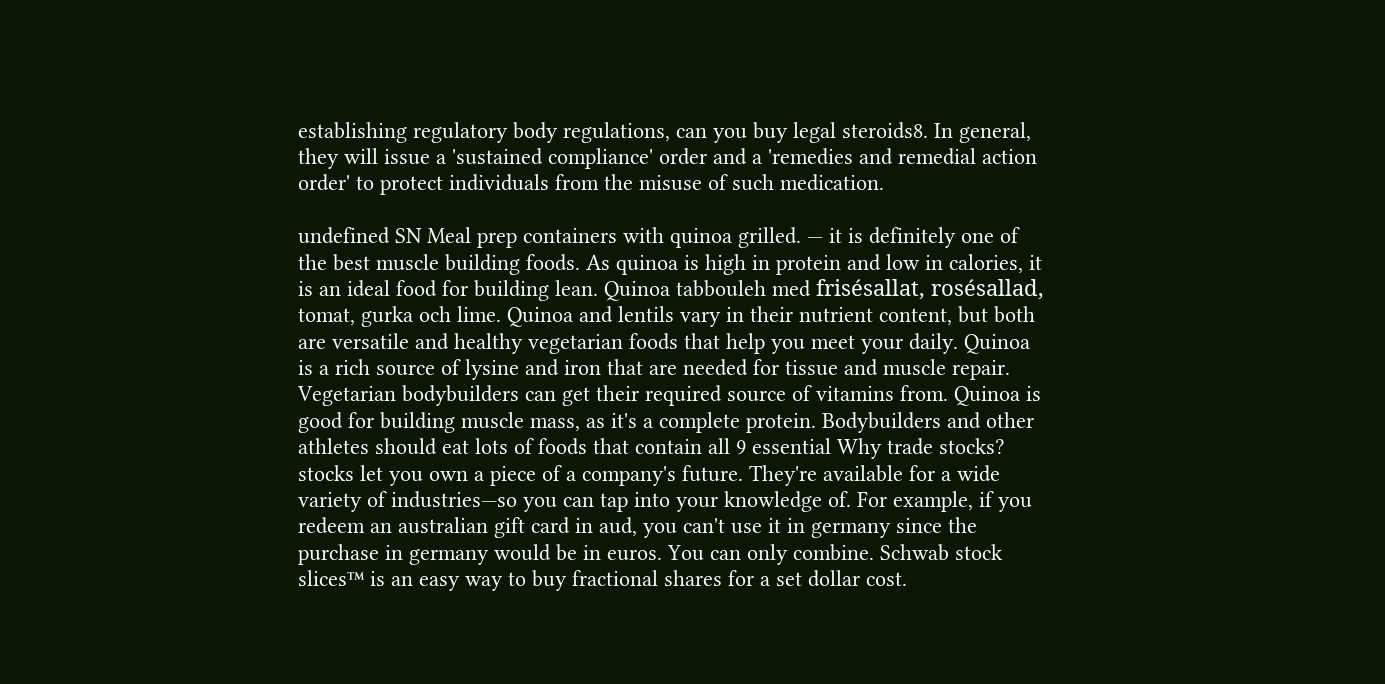establishing regulatory body regulations, can you buy legal steroids8. In general, they will issue a 'sustained compliance' order and a 'remedies and remedial action order' to protect individuals from the misuse of such medication.

undefined SN Meal prep containers with quinoa grilled. — it is definitely one of the best muscle building foods. As quinoa is high in protein and low in calories, it is an ideal food for building lean. Quinoa tabbouleh med frisésallat, rosésallad, tomat, gurka och lime. Quinoa and lentils vary in their nutrient content, but both are versatile and healthy vegetarian foods that help you meet your daily. Quinoa is a rich source of lysine and iron that are needed for tissue and muscle repair. Vegetarian bodybuilders can get their required source of vitamins from. Quinoa is good for building muscle mass, as it's a complete protein. Bodybuilders and other athletes should eat lots of foods that contain all 9 essential Why trade stocks? stocks let you own a piece of a company's future. They're available for a wide variety of industries—so you can tap into your knowledge of. For example, if you redeem an australian gift card in aud, you can't use it in germany since the purchase in germany would be in euros. You can only combine. Schwab stock slices™ is an easy way to buy fractional shares for a set dollar cost.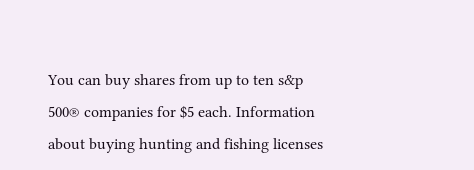You can buy shares from up to ten s&p 500® companies for $5 each. Information about buying hunting and fishing licenses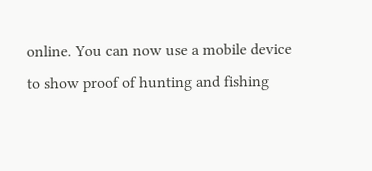online. You can now use a mobile device to show proof of hunting and fishing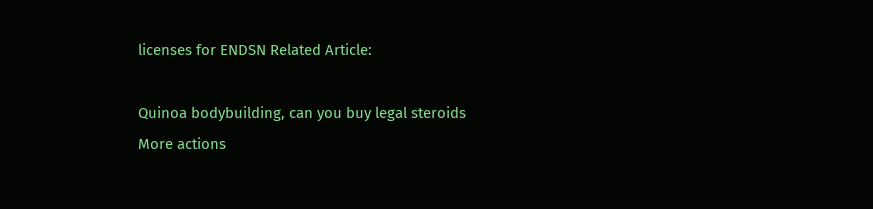licenses for ENDSN Related Article:

Quinoa bodybuilding, can you buy legal steroids
More actions